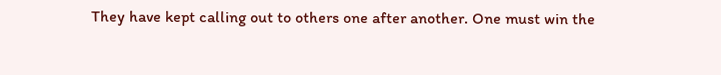They have kept calling out to others one after another. One must win the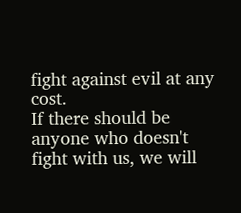fight against evil at any cost.
If there should be anyone who doesn't fight with us, we will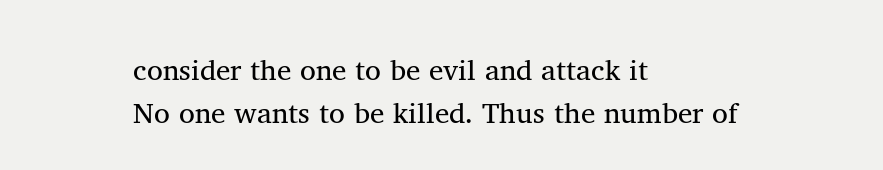consider the one to be evil and attack it
No one wants to be killed. Thus the number of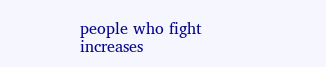people who fight increases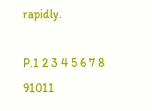rapidly.

P.1 2 3 4 5 6 7 8 91011